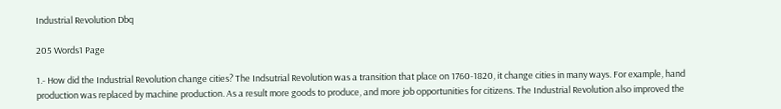Industrial Revolution Dbq

205 Words1 Page

1.- How did the Industrial Revolution change cities? The Indsutrial Revolution was a transition that place on 1760-1820, it change cities in many ways. For example, hand production was replaced by machine production. As a result more goods to produce, and more job opportunities for citizens. The Industrial Revolution also improved the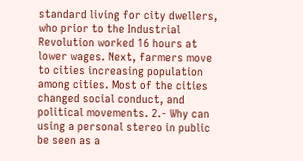standard living for city dwellers, who prior to the Industrial Revolution worked 16 hours at lower wages. Next, farmers move to cities increasing population among cities. Most of the cities changed social conduct, and political movements. 2.- Why can using a personal stereo in public be seen as a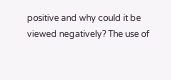positive and why could it be viewed negatively? The use of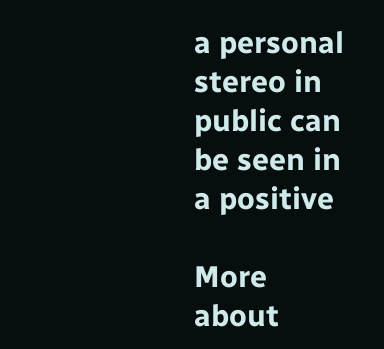a personal stereo in public can be seen in a positive

More about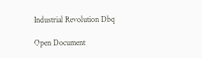Industrial Revolution Dbq

Open Document